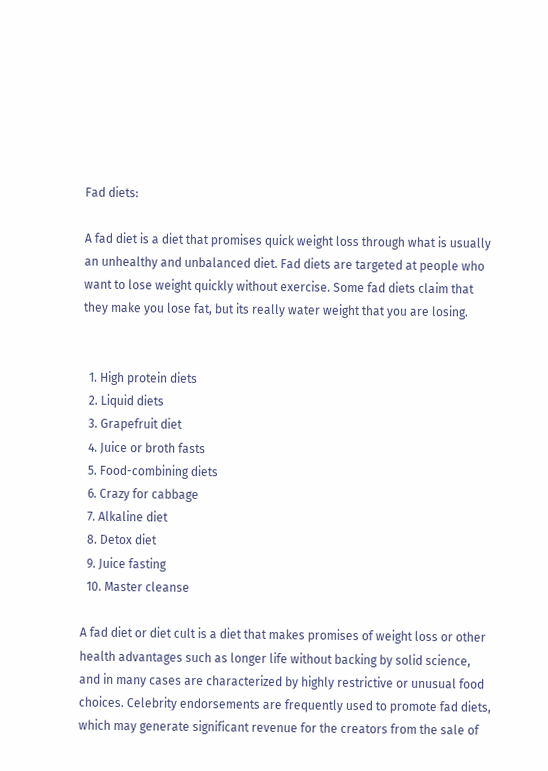Fad diets:

A fad diet is a diet that promises quick weight loss through what is usually an unhealthy and unbalanced diet. Fad diets are targeted at people who want to lose weight quickly without exercise. Some fad diets claim that they make you lose fat, but its really water weight that you are losing.


  1. High protein diets
  2. Liquid diets
  3. Grapefruit diet
  4. Juice or broth fasts
  5. Food-combining diets
  6. Crazy for cabbage
  7. Alkaline diet
  8. Detox diet
  9. Juice fasting
  10. Master cleanse

A fad diet or diet cult is a diet that makes promises of weight loss or other health advantages such as longer life without backing by solid science, and in many cases are characterized by highly restrictive or unusual food choices. Celebrity endorsements are frequently used to promote fad diets, which may generate significant revenue for the creators from the sale of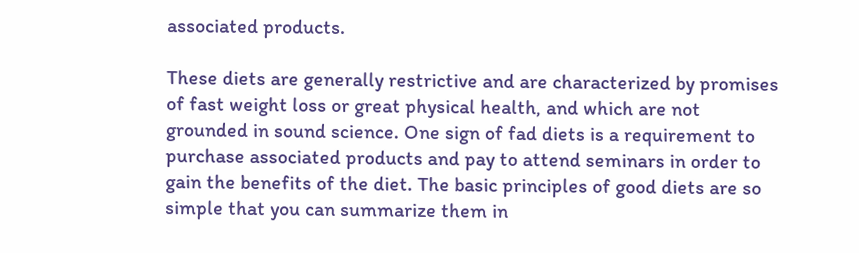associated products.

These diets are generally restrictive and are characterized by promises of fast weight loss or great physical health, and which are not grounded in sound science. One sign of fad diets is a requirement to purchase associated products and pay to attend seminars in order to gain the benefits of the diet. The basic principles of good diets are so simple that you can summarize them in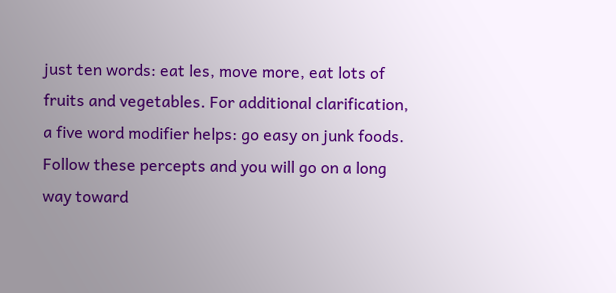just ten words: eat les, move more, eat lots of fruits and vegetables. For additional clarification, a five word modifier helps: go easy on junk foods. Follow these percepts and you will go on a long way toward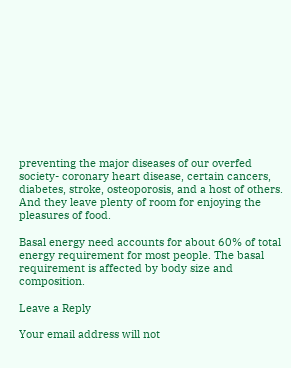preventing the major diseases of our overfed society- coronary heart disease, certain cancers, diabetes, stroke, osteoporosis, and a host of others. And they leave plenty of room for enjoying the pleasures of food.

Basal energy need accounts for about 60% of total energy requirement for most people. The basal requirement is affected by body size and composition.

Leave a Reply

Your email address will not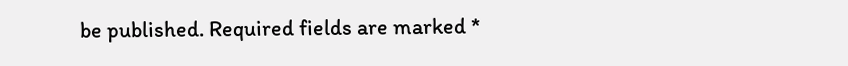be published. Required fields are marked *